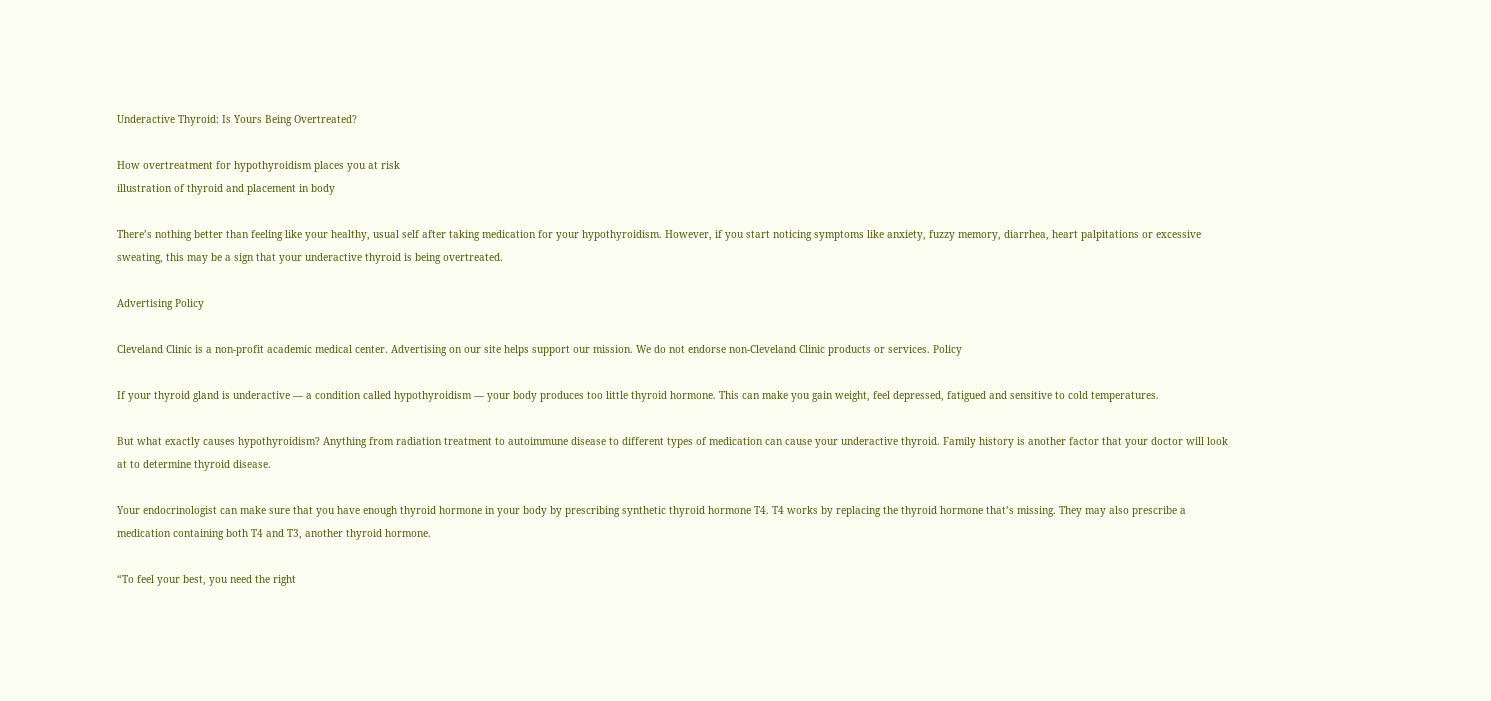Underactive Thyroid: Is Yours Being Overtreated?

How overtreatment for hypothyroidism places you at risk
illustration of thyroid and placement in body

There’s nothing better than feeling like your healthy, usual self after taking medication for your hypothyroidism. However, if you start noticing symptoms like anxiety, fuzzy memory, diarrhea, heart palpitations or excessive sweating, this may be a sign that your underactive thyroid is being overtreated.

Advertising Policy

Cleveland Clinic is a non-profit academic medical center. Advertising on our site helps support our mission. We do not endorse non-Cleveland Clinic products or services. Policy

If your thyroid gland is underactive — a condition called hypothyroidism — your body produces too little thyroid hormone. This can make you gain weight, feel depressed, fatigued and sensitive to cold temperatures.

But what exactly causes hypothyroidism? Anything from radiation treatment to autoimmune disease to different types of medication can cause your underactive thyroid. Family history is another factor that your doctor will look at to determine thyroid disease.

Your endocrinologist can make sure that you have enough thyroid hormone in your body by prescribing synthetic thyroid hormone T4. T4 works by replacing the thyroid hormone that’s missing. They may also prescribe a medication containing both T4 and T3, another thyroid hormone.

“To feel your best, you need the right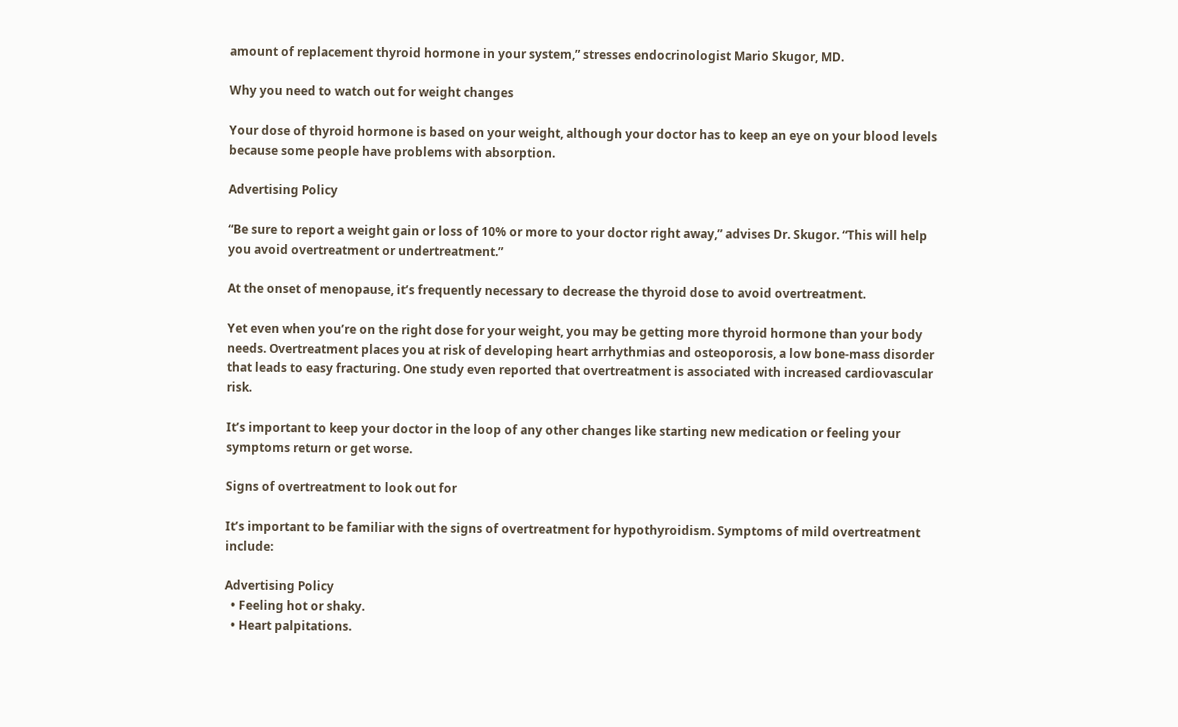amount of replacement thyroid hormone in your system,” stresses endocrinologist Mario Skugor, MD.

Why you need to watch out for weight changes

Your dose of thyroid hormone is based on your weight, although your doctor has to keep an eye on your blood levels because some people have problems with absorption.

Advertising Policy

“Be sure to report a weight gain or loss of 10% or more to your doctor right away,” advises Dr. Skugor. “This will help you avoid overtreatment or undertreatment.”

At the onset of menopause, it’s frequently necessary to decrease the thyroid dose to avoid overtreatment.

Yet even when you’re on the right dose for your weight, you may be getting more thyroid hormone than your body needs. Overtreatment places you at risk of developing heart arrhythmias and osteoporosis, a low bone-mass disorder that leads to easy fracturing. One study even reported that overtreatment is associated with increased cardiovascular risk.

It’s important to keep your doctor in the loop of any other changes like starting new medication or feeling your symptoms return or get worse.

Signs of overtreatment to look out for

It’s important to be familiar with the signs of overtreatment for hypothyroidism. Symptoms of mild overtreatment include:

Advertising Policy
  • Feeling hot or shaky.
  • Heart palpitations.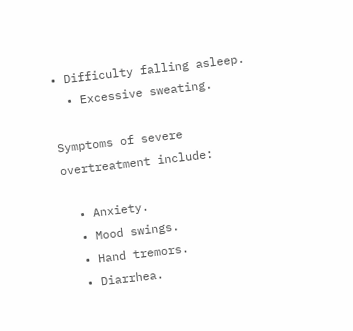• Difficulty falling asleep.
  • Excessive sweating.

Symptoms of severe overtreatment include:

  • Anxiety.
  • Mood swings.
  • Hand tremors.
  • Diarrhea.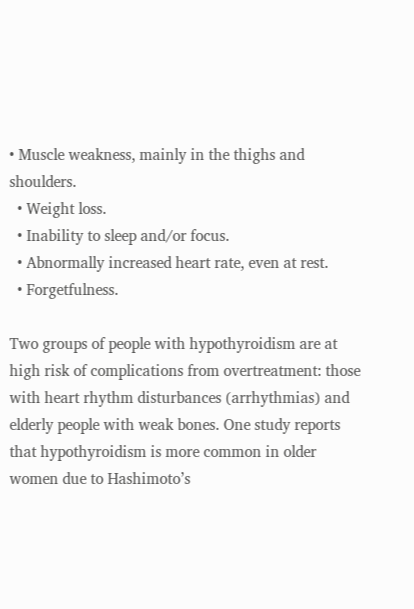• Muscle weakness, mainly in the thighs and shoulders.
  • Weight loss.
  • Inability to sleep and/or focus.
  • Abnormally increased heart rate, even at rest.
  • Forgetfulness.

Two groups of people with hypothyroidism are at high risk of complications from overtreatment: those with heart rhythm disturbances (arrhythmias) and elderly people with weak bones. One study reports that hypothyroidism is more common in older women due to Hashimoto’s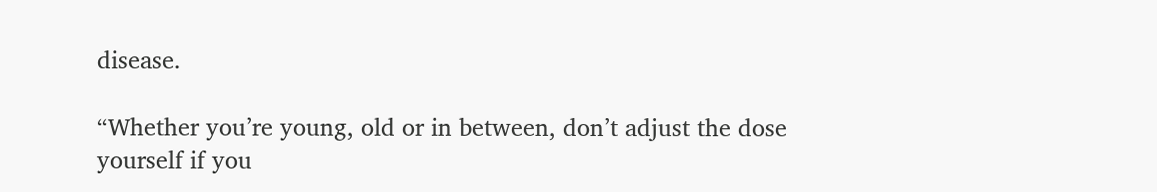disease.

“Whether you’re young, old or in between, don’t adjust the dose yourself if you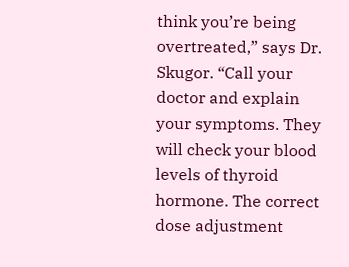think you’re being overtreated,” says Dr. Skugor. “Call your doctor and explain your symptoms. They will check your blood levels of thyroid hormone. The correct dose adjustment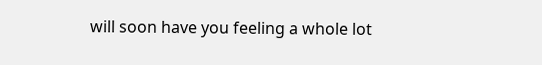will soon have you feeling a whole lot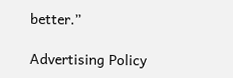better.”

Advertising Policy